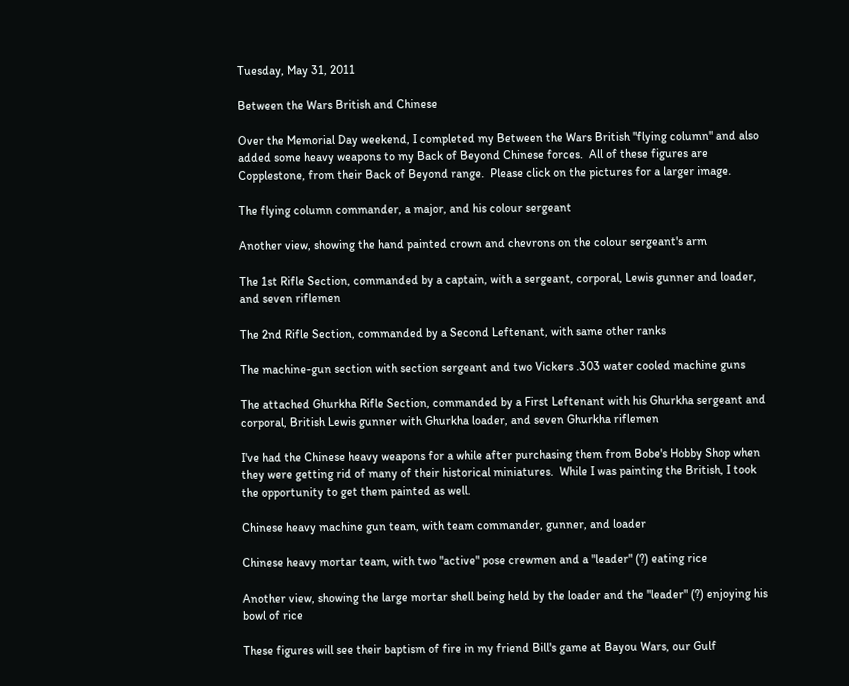Tuesday, May 31, 2011

Between the Wars British and Chinese

Over the Memorial Day weekend, I completed my Between the Wars British "flying column" and also added some heavy weapons to my Back of Beyond Chinese forces.  All of these figures are Copplestone, from their Back of Beyond range.  Please click on the pictures for a larger image.

The flying column commander, a major, and his colour sergeant

Another view, showing the hand painted crown and chevrons on the colour sergeant's arm

The 1st Rifle Section, commanded by a captain, with a sergeant, corporal, Lewis gunner and loader, and seven riflemen

The 2nd Rifle Section, commanded by a Second Leftenant, with same other ranks

The machine-gun section with section sergeant and two Vickers .303 water cooled machine guns

The attached Ghurkha Rifle Section, commanded by a First Leftenant with his Ghurkha sergeant and corporal, British Lewis gunner with Ghurkha loader, and seven Ghurkha riflemen

I've had the Chinese heavy weapons for a while after purchasing them from Bobe's Hobby Shop when they were getting rid of many of their historical miniatures.  While I was painting the British, I took the opportunity to get them painted as well.

Chinese heavy machine gun team, with team commander, gunner, and loader

Chinese heavy mortar team, with two "active" pose crewmen and a "leader" (?) eating rice

Another view, showing the large mortar shell being held by the loader and the "leader" (?) enjoying his bowl of rice

These figures will see their baptism of fire in my friend Bill's game at Bayou Wars, our Gulf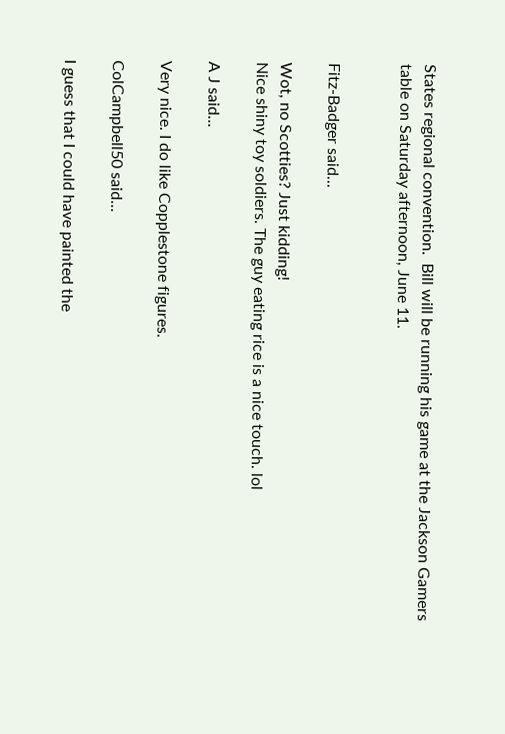States regional convention.  Bill will be running his game at the Jackson Gamers table on Saturday afternoon, June 11.


Fitz-Badger said...

Wot, no Scotties? Just kidding!
Nice shiny toy soldiers. The guy eating rice is a nice touch. lol

A J said...

Very nice. I do like Copplestone figures.

ColCampbell50 said...

I guess that I could have painted the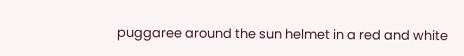puggaree around the sun helmet in a red and white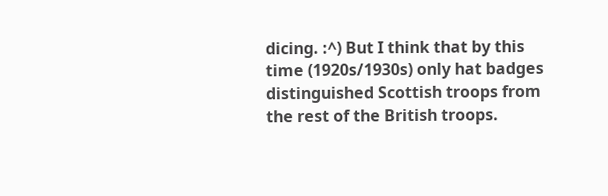dicing. :^) But I think that by this time (1920s/1930s) only hat badges distinguished Scottish troops from the rest of the British troops.